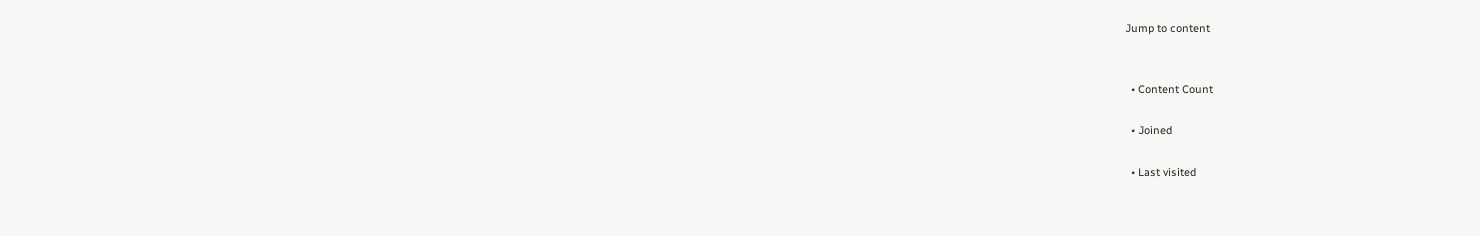Jump to content


  • Content Count

  • Joined

  • Last visited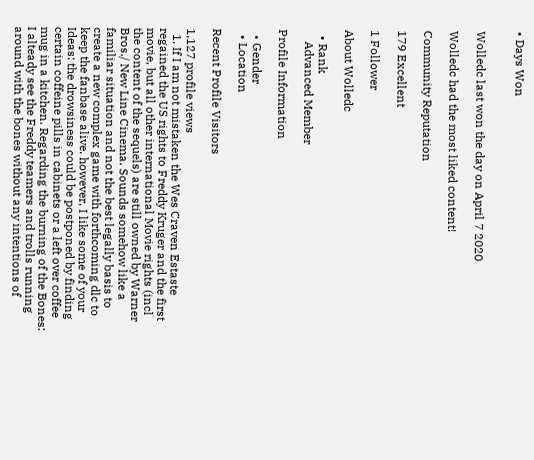• Days Won


Wolledc last won the day on April 7 2020

Wolledc had the most liked content!

Community Reputation

179 Excellent

1 Follower

About Wolledc

  • Rank
    Advanced Member

Profile Information

  • Gender
  • Location

Recent Profile Visitors

1,127 profile views
  1. If I am not mistaken the Wes Craven Estaste regained the US rights to Freddy Kruger and the first movie, but all other international Movie rights (incl the content of the sequels) are still owned by Warner Bros./ New Line Cinema. Sounds somehow like a familiar situation and not the best legally basis to create a new complex game with forthcoming dlc to keep the fanbase alive. however, I like some of your Ideas: the drowsiness could be postponed by finding certain coffeine pills in cabinets or a left over coffee mug in a kitchen. Regarding the burning of the Bones: I alteady see the Freddy teamers and trolls running around with the bones without any intentions of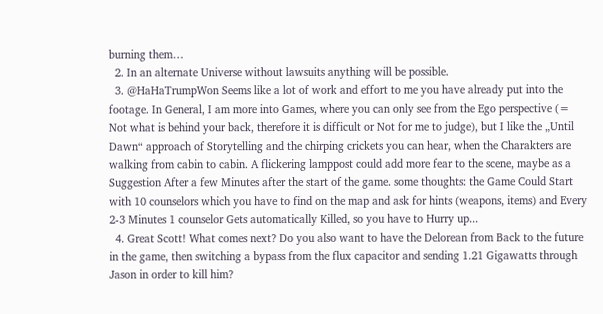burning them…
  2. In an alternate Universe without lawsuits anything will be possible.
  3. @HaHaTrumpWon Seems like a lot of work and effort to me you have already put into the footage. In General, I am more into Games, where you can only see from the Ego perspective (= Not what is behind your back, therefore it is difficult or Not for me to judge), but I like the „Until Dawn“ approach of Storytelling and the chirping crickets you can hear, when the Charakters are walking from cabin to cabin. A flickering lamppost could add more fear to the scene, maybe as a Suggestion After a few Minutes after the start of the game. some thoughts: the Game Could Start with 10 counselors which you have to find on the map and ask for hints (weapons, items) and Every 2-3 Minutes 1 counselor Gets automatically Killed, so you have to Hurry up...
  4. Great Scott! What comes next? Do you also want to have the Delorean from Back to the future in the game, then switching a bypass from the flux capacitor and sending 1.21 Gigawatts through Jason in order to kill him?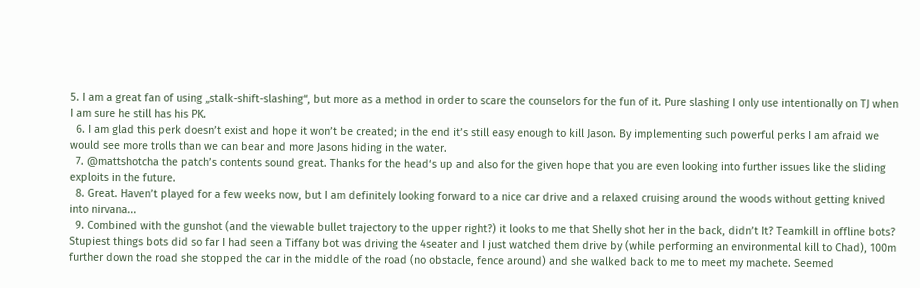5. I am a great fan of using „stalk-shift-slashing“, but more as a method in order to scare the counselors for the fun of it. Pure slashing I only use intentionally on TJ when I am sure he still has his PK.
  6. I am glad this perk doesn’t exist and hope it won’t be created; in the end it’s still easy enough to kill Jason. By implementing such powerful perks I am afraid we would see more trolls than we can bear and more Jasons hiding in the water.
  7. @mattshotcha the patch’s contents sound great. Thanks for the head‘s up and also for the given hope that you are even looking into further issues like the sliding exploits in the future.
  8. Great. Haven’t played for a few weeks now, but I am definitely looking forward to a nice car drive and a relaxed cruising around the woods without getting knived into nirvana...
  9. Combined with the gunshot (and the viewable bullet trajectory to the upper right?) it looks to me that Shelly shot her in the back, didn’t It? Teamkill in offline bots? Stupiest things bots did so far I had seen a Tiffany bot was driving the 4seater and I just watched them drive by (while performing an environmental kill to Chad), 100m further down the road she stopped the car in the middle of the road (no obstacle, fence around) and she walked back to me to meet my machete. Seemed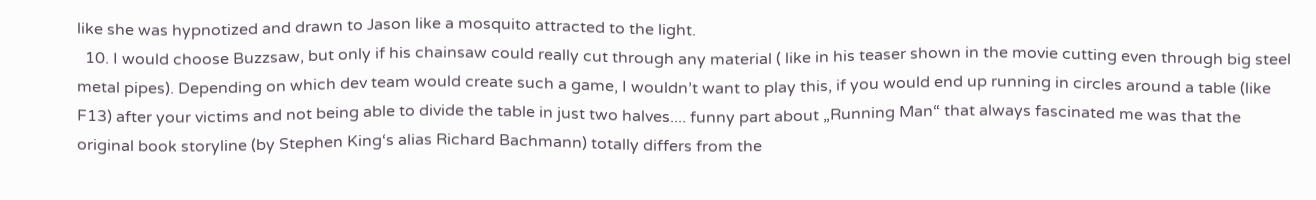like she was hypnotized and drawn to Jason like a mosquito attracted to the light.
  10. I would choose Buzzsaw, but only if his chainsaw could really cut through any material ( like in his teaser shown in the movie cutting even through big steel metal pipes). Depending on which dev team would create such a game, I wouldn’t want to play this, if you would end up running in circles around a table (like F13) after your victims and not being able to divide the table in just two halves.... funny part about „Running Man“ that always fascinated me was that the original book storyline (by Stephen King‘s alias Richard Bachmann) totally differs from the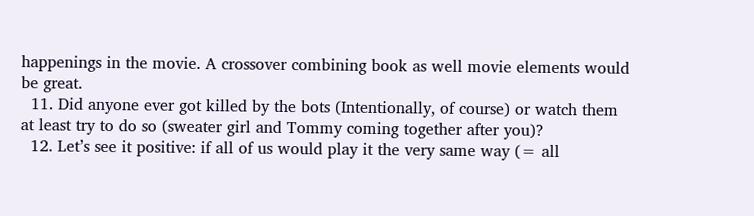happenings in the movie. A crossover combining book as well movie elements would be great.
  11. Did anyone ever got killed by the bots (Intentionally, of course) or watch them at least try to do so (sweater girl and Tommy coming together after you)?
  12. Let’s see it positive: if all of us would play it the very same way (= all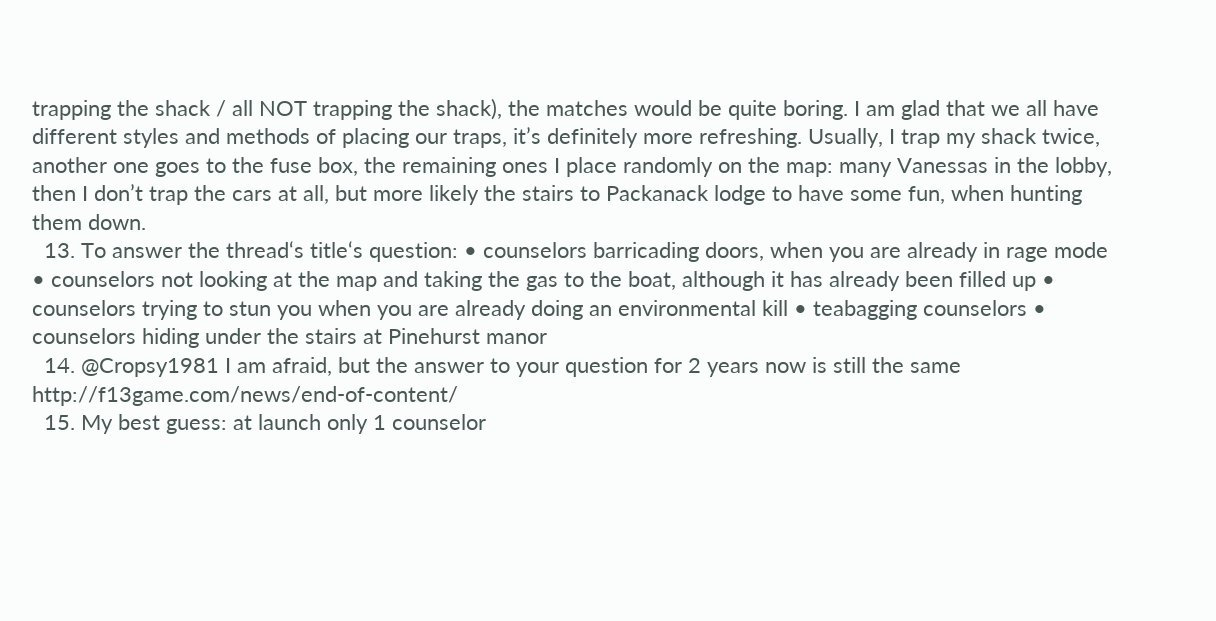trapping the shack / all NOT trapping the shack), the matches would be quite boring. I am glad that we all have different styles and methods of placing our traps, it’s definitely more refreshing. Usually, I trap my shack twice, another one goes to the fuse box, the remaining ones I place randomly on the map: many Vanessas in the lobby, then I don’t trap the cars at all, but more likely the stairs to Packanack lodge to have some fun, when hunting them down.
  13. To answer the thread‘s title‘s question: • counselors barricading doors, when you are already in rage mode • counselors not looking at the map and taking the gas to the boat, although it has already been filled up • counselors trying to stun you when you are already doing an environmental kill • teabagging counselors • counselors hiding under the stairs at Pinehurst manor
  14. @Cropsy1981 I am afraid, but the answer to your question for 2 years now is still the same http://f13game.com/news/end-of-content/
  15. My best guess: at launch only 1 counselor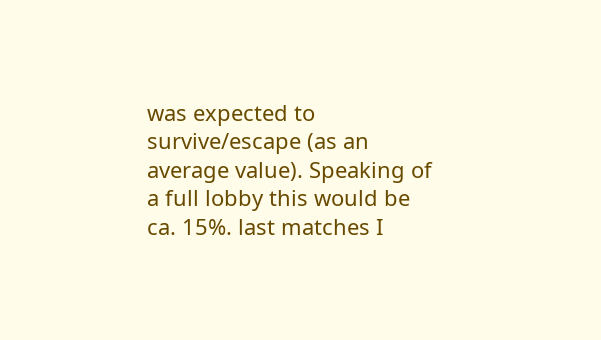was expected to survive/escape (as an average value). Speaking of a full lobby this would be ca. 15%. last matches I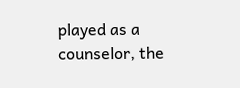played as a counselor, the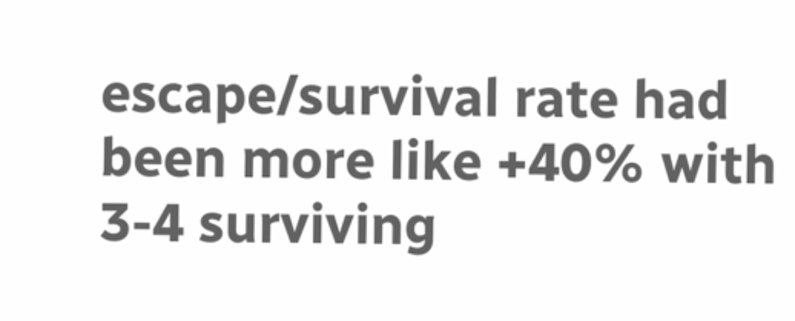escape/survival rate had been more like +40% with 3-4 surviving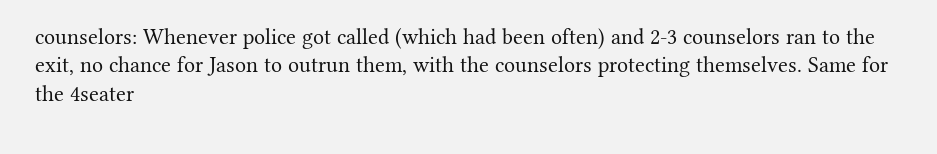counselors: Whenever police got called (which had been often) and 2-3 counselors ran to the exit, no chance for Jason to outrun them, with the counselors protecting themselves. Same for the 4seater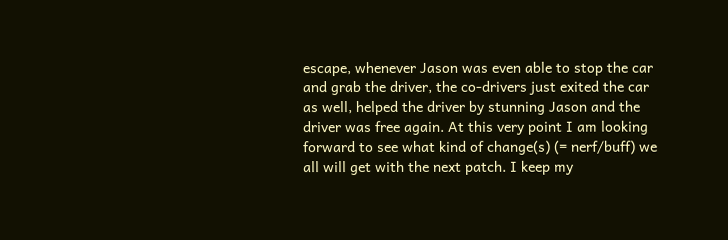escape, whenever Jason was even able to stop the car and grab the driver, the co-drivers just exited the car as well, helped the driver by stunning Jason and the driver was free again. At this very point I am looking forward to see what kind of change(s) (= nerf/buff) we all will get with the next patch. I keep my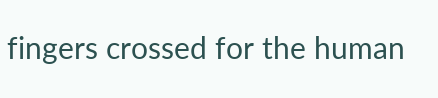fingers crossed for the human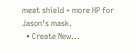meat shield + more HP for Jason‘s mask.
  • Create New...